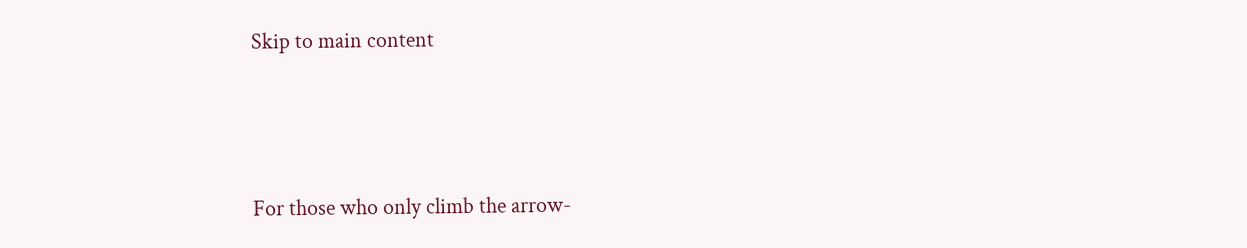Skip to main content



For those who only climb the arrow-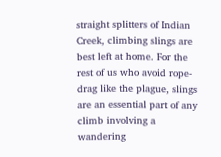straight splitters of Indian Creek, climbing slings are best left at home. For the rest of us who avoid rope-drag like the plague, slings are an essential part of any climb involving a wandering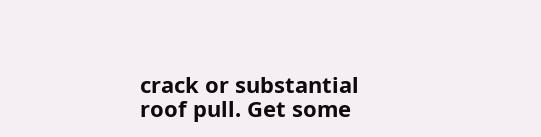crack or substantial roof pull. Get some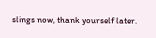slings now, thank yourself later.